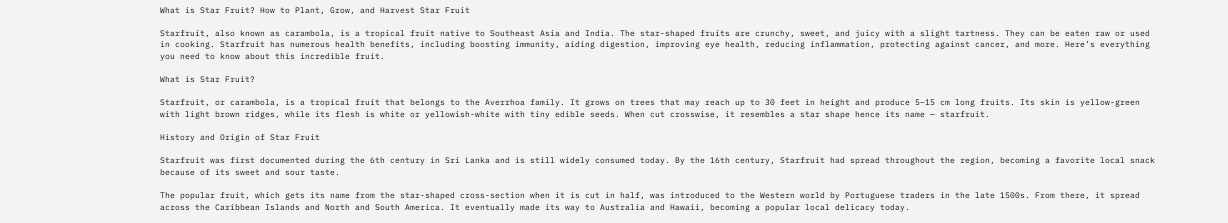What is Star Fruit? How to Plant, Grow, and Harvest Star Fruit

Starfruit, also known as carambola, is a tropical fruit native to Southeast Asia and India. The star-shaped fruits are crunchy, sweet, and juicy with a slight tartness. They can be eaten raw or used in cooking. Starfruit has numerous health benefits, including boosting immunity, aiding digestion, improving eye health, reducing inflammation, protecting against cancer, and more. Here’s everything you need to know about this incredible fruit.

What is Star Fruit?

Starfruit, or carambola, is a tropical fruit that belongs to the Averrhoa family. It grows on trees that may reach up to 30 feet in height and produce 5–15 cm long fruits. Its skin is yellow-green with light brown ridges, while its flesh is white or yellowish-white with tiny edible seeds. When cut crosswise, it resembles a star shape hence its name — starfruit.

History and Origin of Star Fruit

Starfruit was first documented during the 6th century in Sri Lanka and is still widely consumed today. By the 16th century, Starfruit had spread throughout the region, becoming a favorite local snack because of its sweet and sour taste.

The popular fruit, which gets its name from the star-shaped cross-section when it is cut in half, was introduced to the Western world by Portuguese traders in the late 1500s. From there, it spread across the Caribbean Islands and North and South America. It eventually made its way to Australia and Hawaii, becoming a popular local delicacy today.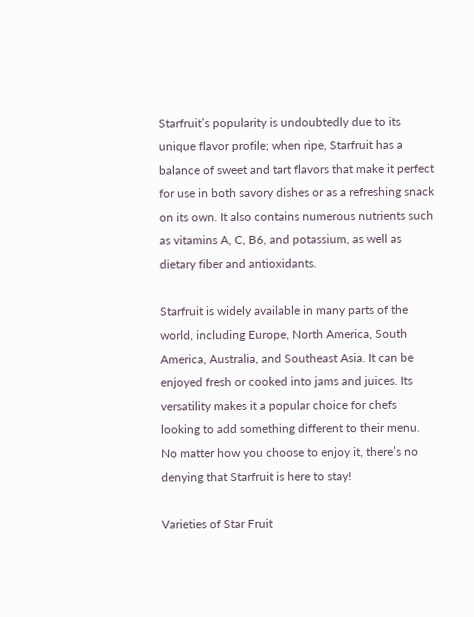Starfruit’s popularity is undoubtedly due to its unique flavor profile; when ripe, Starfruit has a balance of sweet and tart flavors that make it perfect for use in both savory dishes or as a refreshing snack on its own. It also contains numerous nutrients such as vitamins A, C, B6, and potassium, as well as dietary fiber and antioxidants.

Starfruit is widely available in many parts of the world, including Europe, North America, South America, Australia, and Southeast Asia. It can be enjoyed fresh or cooked into jams and juices. Its versatility makes it a popular choice for chefs looking to add something different to their menu. No matter how you choose to enjoy it, there’s no denying that Starfruit is here to stay!

Varieties of Star Fruit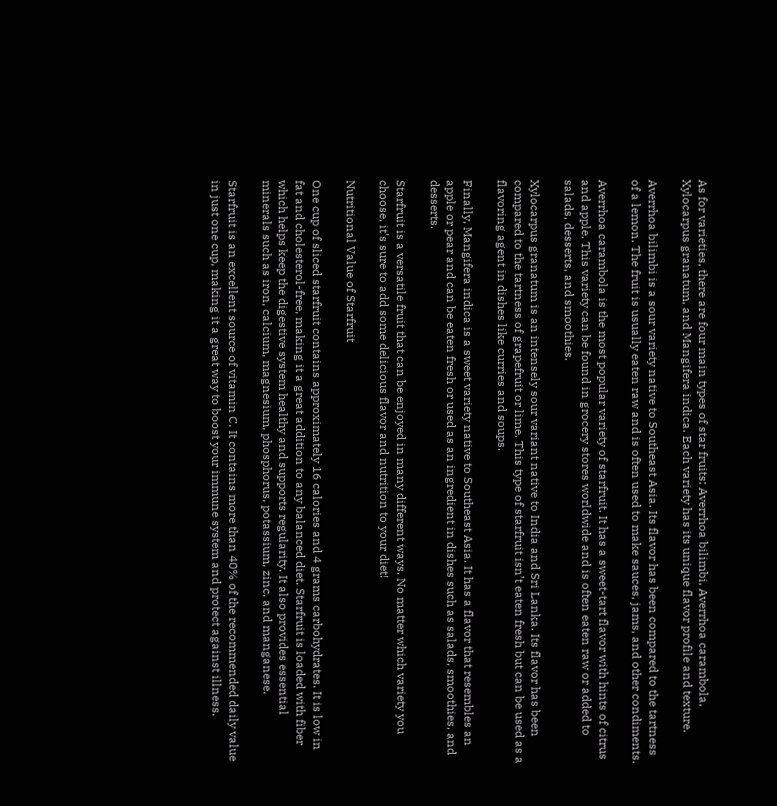As for varieties, there are four main types of star fruits: Averrhoa bilimbi, Averrhoa carambola, Xylocarpus granatum, and Mangifera indica. Each variety has its unique flavor profile and texture.

Averrhoa bilimbi is a sour variety native to Southeast Asia. Its flavor has been compared to the tartness of a lemon. The fruit is usually eaten raw and is often used to make sauces, jams, and other condiments.

Averrhoa carambola is the most popular variety of starfruit. It has a sweet-tart flavor with hints of citrus and apple. This variety can be found in grocery stores worldwide and is often eaten raw or added to salads, desserts, and smoothies.

Xylocarpus granatum is an intensely sour variant native to India and Sri Lanka. Its flavor has been compared to the tartness of grapefruit or lime. This type of starfruit isn’t eaten fresh but can be used as a flavoring agent in dishes like curries and soups.

Finally, Mangifera indica is a sweet variety native to Southeast Asia. It has a flavor that resembles an apple or pear and can be eaten fresh or used as an ingredient in dishes such as salads, smoothies, and desserts.

Starfruit is a versatile fruit that can be enjoyed in many different ways. No matter which variety you choose, it’s sure to add some delicious flavor and nutrition to your diet!

Nutritional Value of Starfruit

One cup of sliced starfruit contains approximately 16 calories and 4 grams carbohydrates. It is low in fat and cholesterol-free, making it a great addition to any balanced diet. Starfruit is loaded with fiber which helps keep the digestive system healthy and supports regularity. It also provides essential minerals such as iron, calcium, magnesium, phosphorus, potassium, zinc, and manganese.

Starfruit is an excellent source of vitamin C. It contains more than 40% of the recommended daily value in just one cup, making it a great way to boost your immune system and protect against illness.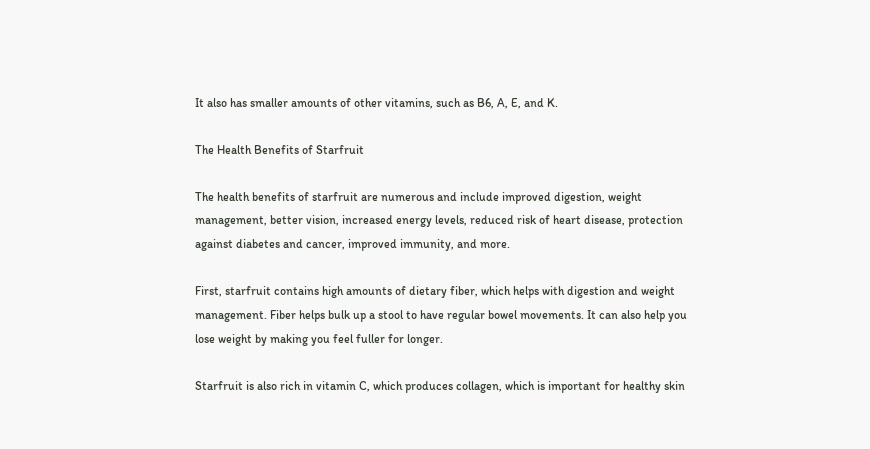It also has smaller amounts of other vitamins, such as B6, A, E, and K.

The Health Benefits of Starfruit

The health benefits of starfruit are numerous and include improved digestion, weight management, better vision, increased energy levels, reduced risk of heart disease, protection against diabetes and cancer, improved immunity, and more.

First, starfruit contains high amounts of dietary fiber, which helps with digestion and weight management. Fiber helps bulk up a stool to have regular bowel movements. It can also help you lose weight by making you feel fuller for longer.

Starfruit is also rich in vitamin C, which produces collagen, which is important for healthy skin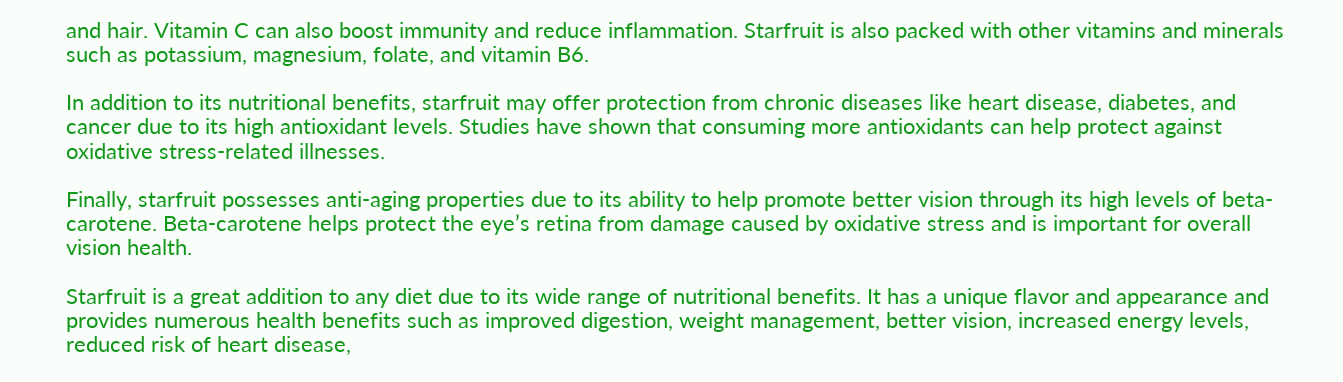and hair. Vitamin C can also boost immunity and reduce inflammation. Starfruit is also packed with other vitamins and minerals such as potassium, magnesium, folate, and vitamin B6.

In addition to its nutritional benefits, starfruit may offer protection from chronic diseases like heart disease, diabetes, and cancer due to its high antioxidant levels. Studies have shown that consuming more antioxidants can help protect against oxidative stress-related illnesses.

Finally, starfruit possesses anti-aging properties due to its ability to help promote better vision through its high levels of beta-carotene. Beta-carotene helps protect the eye’s retina from damage caused by oxidative stress and is important for overall vision health.

Starfruit is a great addition to any diet due to its wide range of nutritional benefits. It has a unique flavor and appearance and provides numerous health benefits such as improved digestion, weight management, better vision, increased energy levels, reduced risk of heart disease,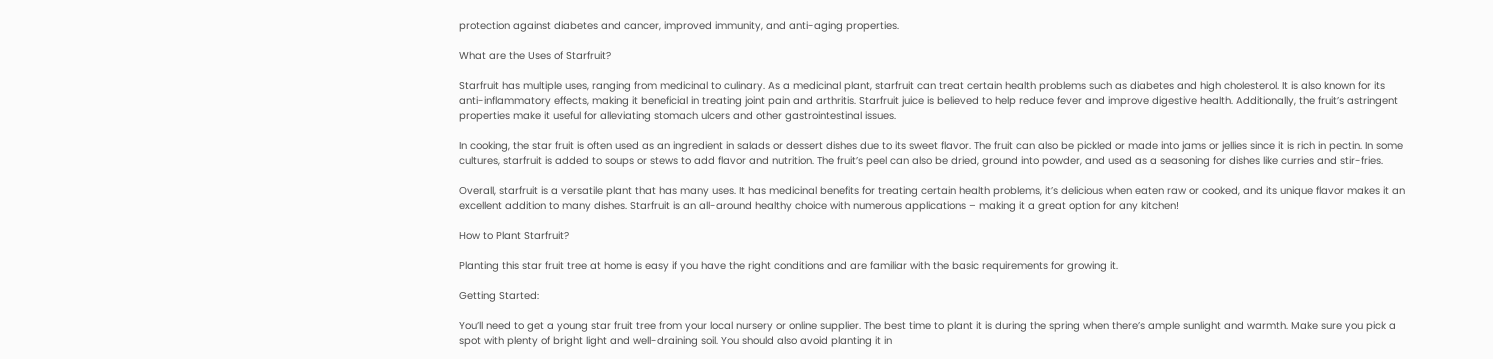protection against diabetes and cancer, improved immunity, and anti-aging properties.

What are the Uses of Starfruit?

Starfruit has multiple uses, ranging from medicinal to culinary. As a medicinal plant, starfruit can treat certain health problems such as diabetes and high cholesterol. It is also known for its anti-inflammatory effects, making it beneficial in treating joint pain and arthritis. Starfruit juice is believed to help reduce fever and improve digestive health. Additionally, the fruit’s astringent properties make it useful for alleviating stomach ulcers and other gastrointestinal issues.

In cooking, the star fruit is often used as an ingredient in salads or dessert dishes due to its sweet flavor. The fruit can also be pickled or made into jams or jellies since it is rich in pectin. In some cultures, starfruit is added to soups or stews to add flavor and nutrition. The fruit’s peel can also be dried, ground into powder, and used as a seasoning for dishes like curries and stir-fries.

Overall, starfruit is a versatile plant that has many uses. It has medicinal benefits for treating certain health problems, it’s delicious when eaten raw or cooked, and its unique flavor makes it an excellent addition to many dishes. Starfruit is an all-around healthy choice with numerous applications – making it a great option for any kitchen!

How to Plant Starfruit?

Planting this star fruit tree at home is easy if you have the right conditions and are familiar with the basic requirements for growing it.

Getting Started:

You’ll need to get a young star fruit tree from your local nursery or online supplier. The best time to plant it is during the spring when there’s ample sunlight and warmth. Make sure you pick a spot with plenty of bright light and well-draining soil. You should also avoid planting it in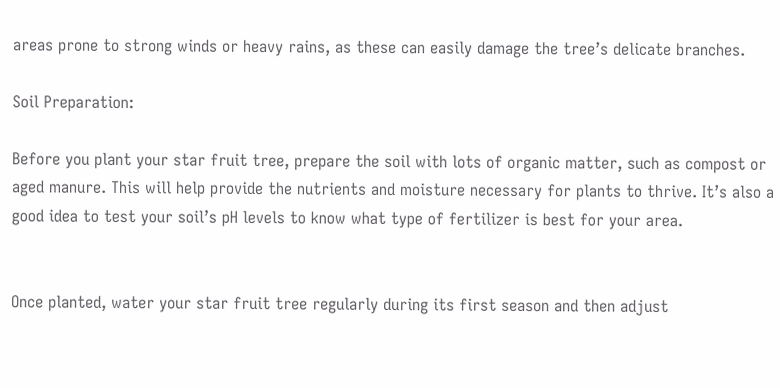areas prone to strong winds or heavy rains, as these can easily damage the tree’s delicate branches.

Soil Preparation:

Before you plant your star fruit tree, prepare the soil with lots of organic matter, such as compost or aged manure. This will help provide the nutrients and moisture necessary for plants to thrive. It’s also a good idea to test your soil’s pH levels to know what type of fertilizer is best for your area.


Once planted, water your star fruit tree regularly during its first season and then adjust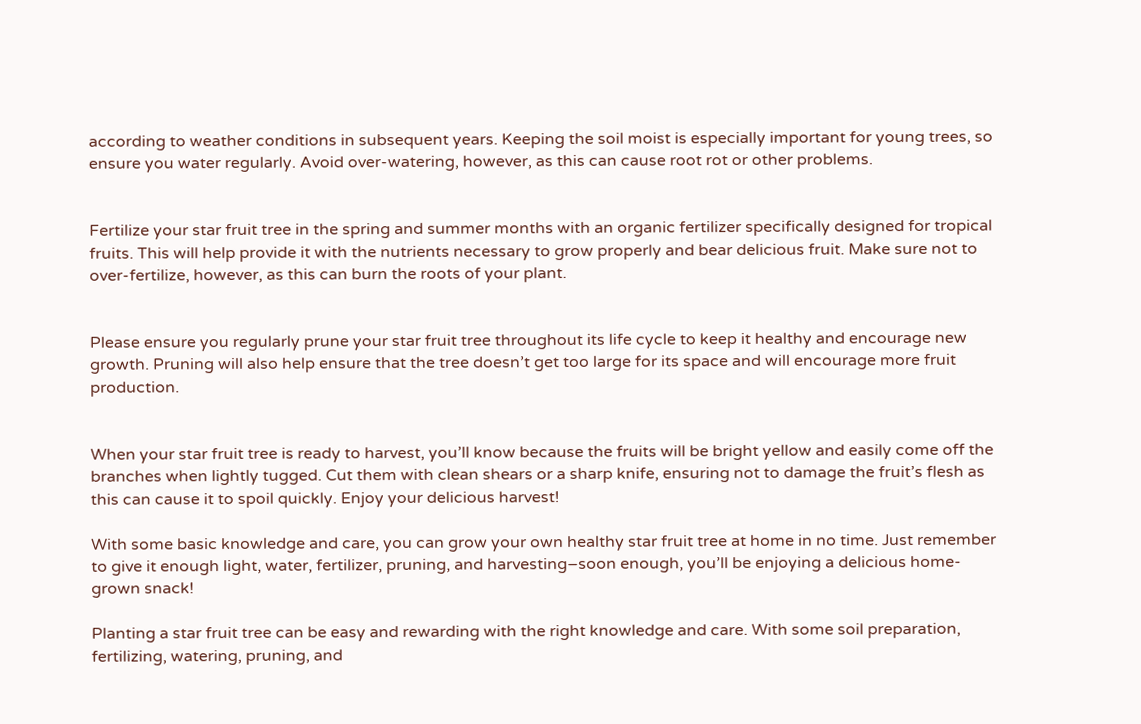according to weather conditions in subsequent years. Keeping the soil moist is especially important for young trees, so ensure you water regularly. Avoid over-watering, however, as this can cause root rot or other problems.


Fertilize your star fruit tree in the spring and summer months with an organic fertilizer specifically designed for tropical fruits. This will help provide it with the nutrients necessary to grow properly and bear delicious fruit. Make sure not to over-fertilize, however, as this can burn the roots of your plant.


Please ensure you regularly prune your star fruit tree throughout its life cycle to keep it healthy and encourage new growth. Pruning will also help ensure that the tree doesn’t get too large for its space and will encourage more fruit production.


When your star fruit tree is ready to harvest, you’ll know because the fruits will be bright yellow and easily come off the branches when lightly tugged. Cut them with clean shears or a sharp knife, ensuring not to damage the fruit’s flesh as this can cause it to spoil quickly. Enjoy your delicious harvest!

With some basic knowledge and care, you can grow your own healthy star fruit tree at home in no time. Just remember to give it enough light, water, fertilizer, pruning, and harvesting–soon enough, you’ll be enjoying a delicious home-grown snack!

Planting a star fruit tree can be easy and rewarding with the right knowledge and care. With some soil preparation, fertilizing, watering, pruning, and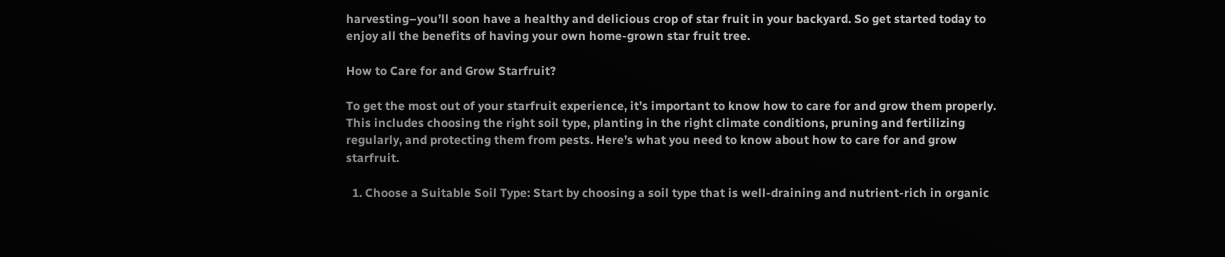harvesting–you’ll soon have a healthy and delicious crop of star fruit in your backyard. So get started today to enjoy all the benefits of having your own home-grown star fruit tree.

How to Care for and Grow Starfruit?

To get the most out of your starfruit experience, it’s important to know how to care for and grow them properly. This includes choosing the right soil type, planting in the right climate conditions, pruning and fertilizing regularly, and protecting them from pests. Here’s what you need to know about how to care for and grow starfruit.

  1. Choose a Suitable Soil Type: Start by choosing a soil type that is well-draining and nutrient-rich in organic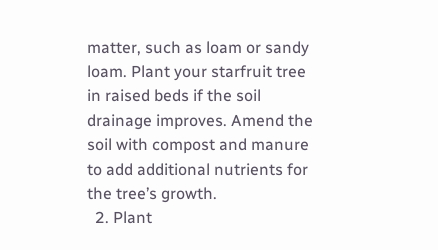matter, such as loam or sandy loam. Plant your starfruit tree in raised beds if the soil drainage improves. Amend the soil with compost and manure to add additional nutrients for the tree’s growth.
  2. Plant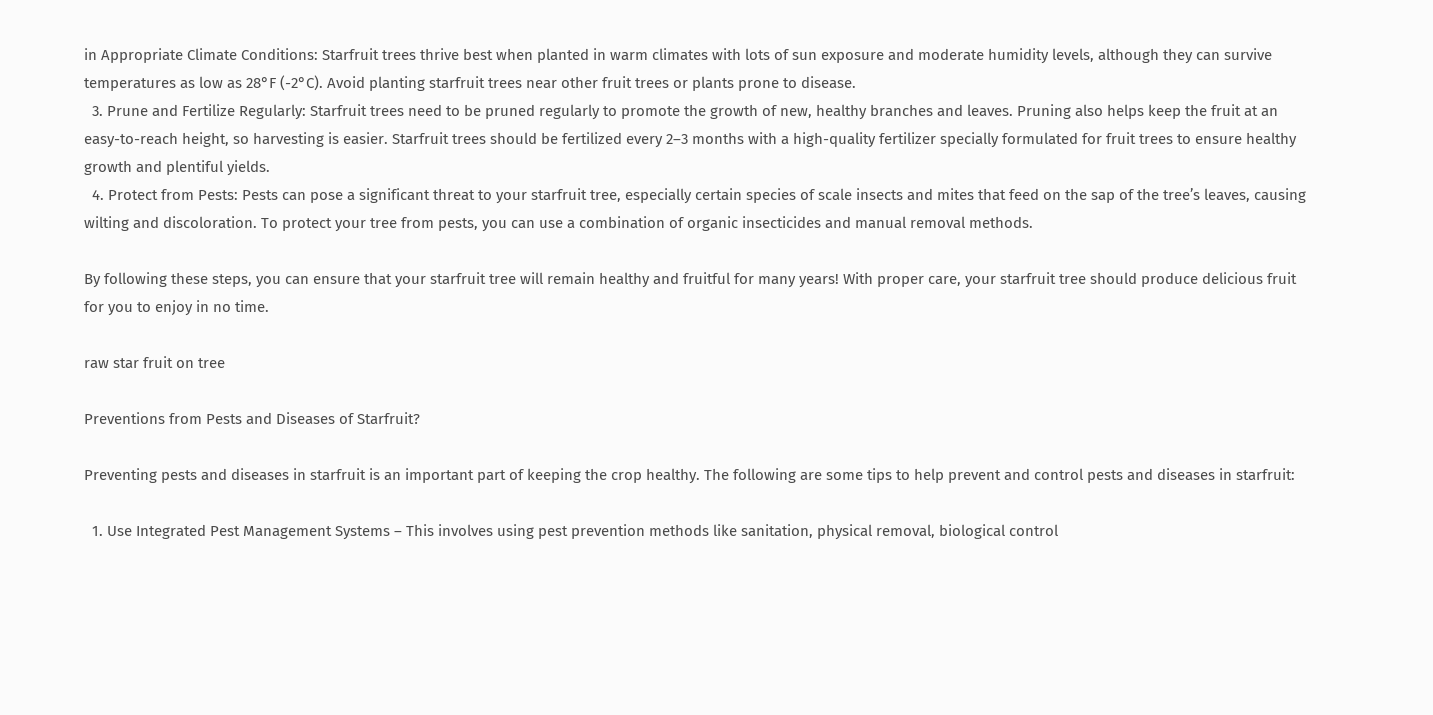in Appropriate Climate Conditions: Starfruit trees thrive best when planted in warm climates with lots of sun exposure and moderate humidity levels, although they can survive temperatures as low as 28°F (-2°C). Avoid planting starfruit trees near other fruit trees or plants prone to disease.
  3. Prune and Fertilize Regularly: Starfruit trees need to be pruned regularly to promote the growth of new, healthy branches and leaves. Pruning also helps keep the fruit at an easy-to-reach height, so harvesting is easier. Starfruit trees should be fertilized every 2–3 months with a high-quality fertilizer specially formulated for fruit trees to ensure healthy growth and plentiful yields.
  4. Protect from Pests: Pests can pose a significant threat to your starfruit tree, especially certain species of scale insects and mites that feed on the sap of the tree’s leaves, causing wilting and discoloration. To protect your tree from pests, you can use a combination of organic insecticides and manual removal methods.

By following these steps, you can ensure that your starfruit tree will remain healthy and fruitful for many years! With proper care, your starfruit tree should produce delicious fruit for you to enjoy in no time.

raw star fruit on tree

Preventions from Pests and Diseases of Starfruit?

Preventing pests and diseases in starfruit is an important part of keeping the crop healthy. The following are some tips to help prevent and control pests and diseases in starfruit:

  1. Use Integrated Pest Management Systems – This involves using pest prevention methods like sanitation, physical removal, biological control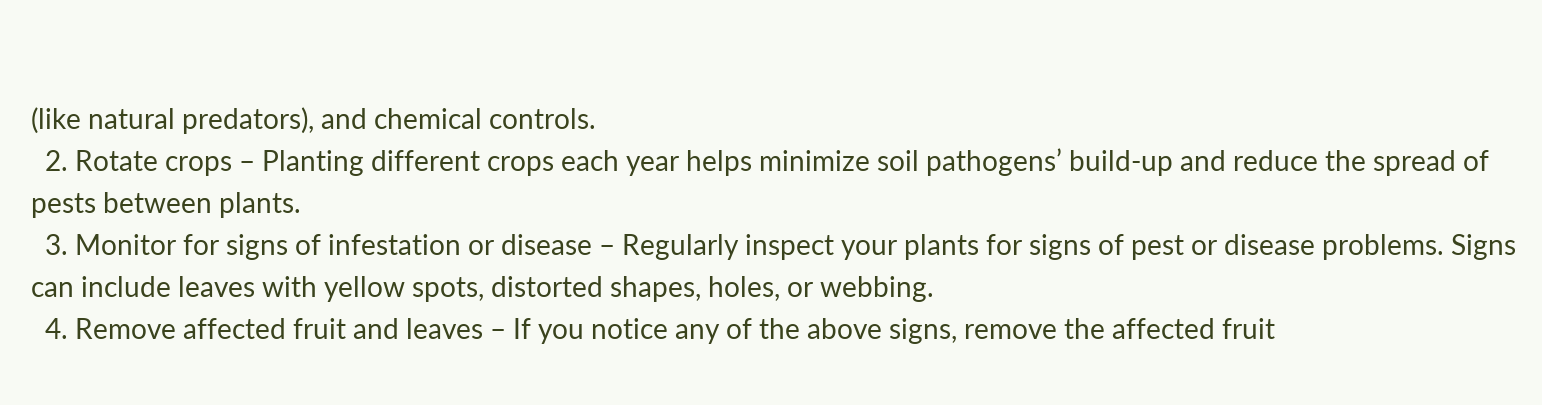(like natural predators), and chemical controls.
  2. Rotate crops – Planting different crops each year helps minimize soil pathogens’ build-up and reduce the spread of pests between plants.
  3. Monitor for signs of infestation or disease – Regularly inspect your plants for signs of pest or disease problems. Signs can include leaves with yellow spots, distorted shapes, holes, or webbing.
  4. Remove affected fruit and leaves – If you notice any of the above signs, remove the affected fruit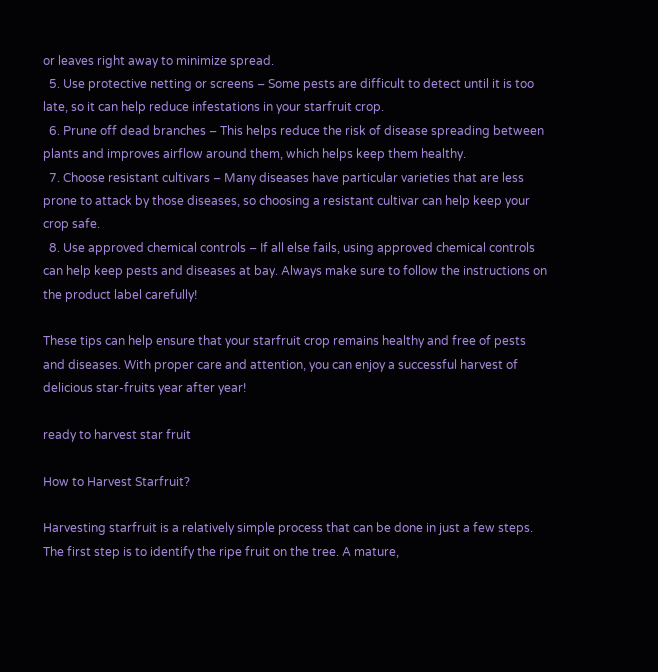or leaves right away to minimize spread.
  5. Use protective netting or screens – Some pests are difficult to detect until it is too late, so it can help reduce infestations in your starfruit crop.
  6. Prune off dead branches – This helps reduce the risk of disease spreading between plants and improves airflow around them, which helps keep them healthy.
  7. Choose resistant cultivars – Many diseases have particular varieties that are less prone to attack by those diseases, so choosing a resistant cultivar can help keep your crop safe.
  8. Use approved chemical controls – If all else fails, using approved chemical controls can help keep pests and diseases at bay. Always make sure to follow the instructions on the product label carefully!

These tips can help ensure that your starfruit crop remains healthy and free of pests and diseases. With proper care and attention, you can enjoy a successful harvest of delicious star-fruits year after year!

ready to harvest star fruit

How to Harvest Starfruit?

Harvesting starfruit is a relatively simple process that can be done in just a few steps. The first step is to identify the ripe fruit on the tree. A mature,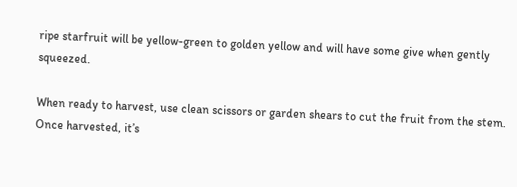ripe starfruit will be yellow-green to golden yellow and will have some give when gently squeezed.

When ready to harvest, use clean scissors or garden shears to cut the fruit from the stem. Once harvested, it’s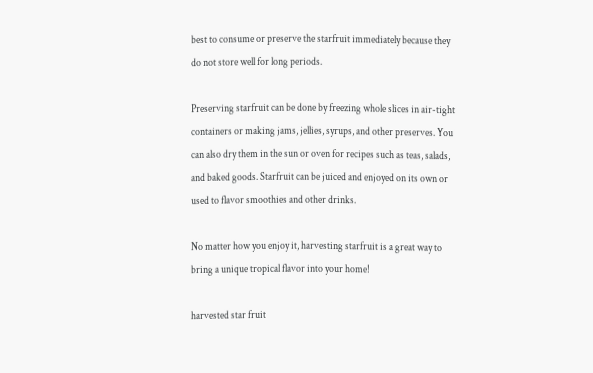best to consume or preserve the starfruit immediately because they do not store well for long periods.

Preserving starfruit can be done by freezing whole slices in air-tight containers or making jams, jellies, syrups, and other preserves. You can also dry them in the sun or oven for recipes such as teas, salads, and baked goods. Starfruit can be juiced and enjoyed on its own or used to flavor smoothies and other drinks.

No matter how you enjoy it, harvesting starfruit is a great way to bring a unique tropical flavor into your home!

harvested star fruit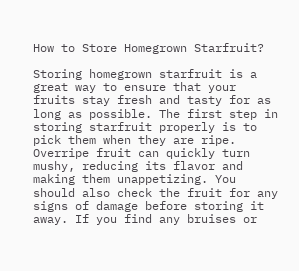How to Store Homegrown Starfruit?

Storing homegrown starfruit is a great way to ensure that your fruits stay fresh and tasty for as long as possible. The first step in storing starfruit properly is to pick them when they are ripe. Overripe fruit can quickly turn mushy, reducing its flavor and making them unappetizing. You should also check the fruit for any signs of damage before storing it away. If you find any bruises or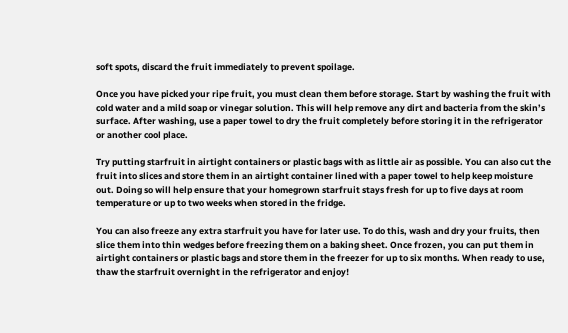soft spots, discard the fruit immediately to prevent spoilage.

Once you have picked your ripe fruit, you must clean them before storage. Start by washing the fruit with cold water and a mild soap or vinegar solution. This will help remove any dirt and bacteria from the skin’s surface. After washing, use a paper towel to dry the fruit completely before storing it in the refrigerator or another cool place.

Try putting starfruit in airtight containers or plastic bags with as little air as possible. You can also cut the fruit into slices and store them in an airtight container lined with a paper towel to help keep moisture out. Doing so will help ensure that your homegrown starfruit stays fresh for up to five days at room temperature or up to two weeks when stored in the fridge.

You can also freeze any extra starfruit you have for later use. To do this, wash and dry your fruits, then slice them into thin wedges before freezing them on a baking sheet. Once frozen, you can put them in airtight containers or plastic bags and store them in the freezer for up to six months. When ready to use, thaw the starfruit overnight in the refrigerator and enjoy!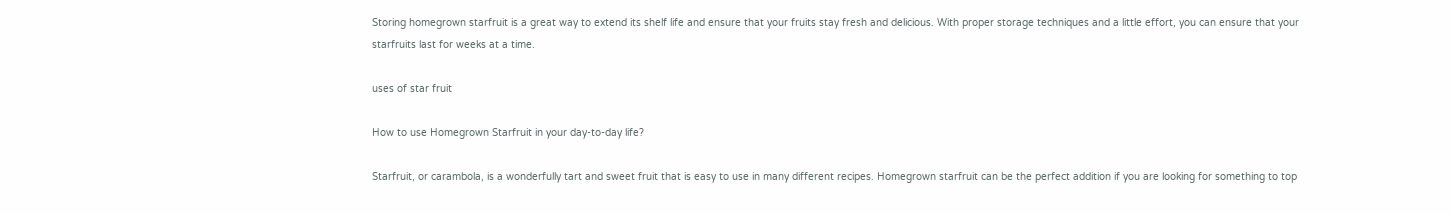Storing homegrown starfruit is a great way to extend its shelf life and ensure that your fruits stay fresh and delicious. With proper storage techniques and a little effort, you can ensure that your starfruits last for weeks at a time.

uses of star fruit

How to use Homegrown Starfruit in your day-to-day life?

Starfruit, or carambola, is a wonderfully tart and sweet fruit that is easy to use in many different recipes. Homegrown starfruit can be the perfect addition if you are looking for something to top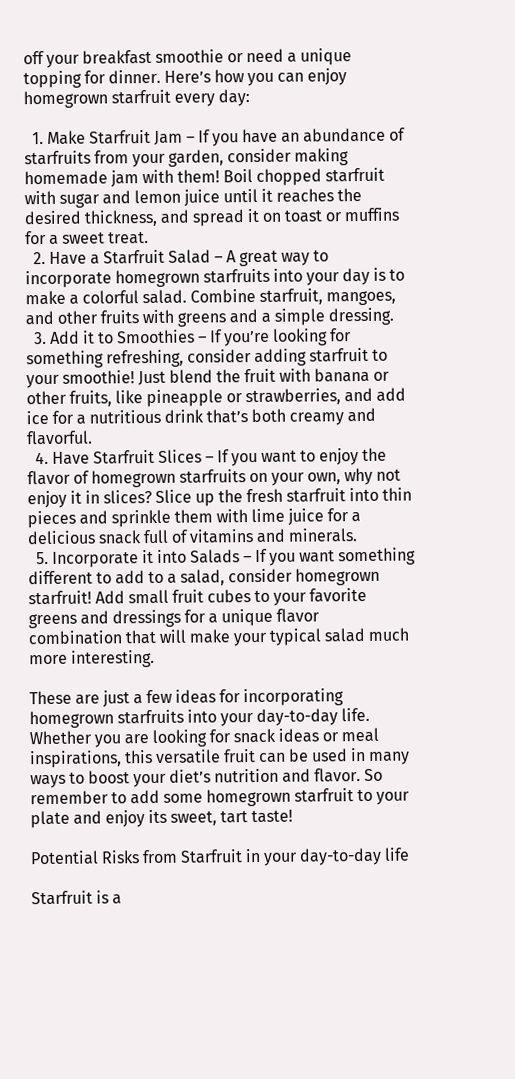off your breakfast smoothie or need a unique topping for dinner. Here’s how you can enjoy homegrown starfruit every day:

  1. Make Starfruit Jam – If you have an abundance of starfruits from your garden, consider making homemade jam with them! Boil chopped starfruit with sugar and lemon juice until it reaches the desired thickness, and spread it on toast or muffins for a sweet treat.
  2. Have a Starfruit Salad – A great way to incorporate homegrown starfruits into your day is to make a colorful salad. Combine starfruit, mangoes, and other fruits with greens and a simple dressing.
  3. Add it to Smoothies – If you’re looking for something refreshing, consider adding starfruit to your smoothie! Just blend the fruit with banana or other fruits, like pineapple or strawberries, and add ice for a nutritious drink that’s both creamy and flavorful.
  4. Have Starfruit Slices – If you want to enjoy the flavor of homegrown starfruits on your own, why not enjoy it in slices? Slice up the fresh starfruit into thin pieces and sprinkle them with lime juice for a delicious snack full of vitamins and minerals.
  5. Incorporate it into Salads – If you want something different to add to a salad, consider homegrown starfruit! Add small fruit cubes to your favorite greens and dressings for a unique flavor combination that will make your typical salad much more interesting.

These are just a few ideas for incorporating homegrown starfruits into your day-to-day life. Whether you are looking for snack ideas or meal inspirations, this versatile fruit can be used in many ways to boost your diet’s nutrition and flavor. So remember to add some homegrown starfruit to your plate and enjoy its sweet, tart taste!

Potential Risks from Starfruit in your day-to-day life

Starfruit is a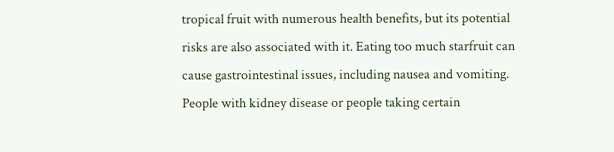tropical fruit with numerous health benefits, but its potential risks are also associated with it. Eating too much starfruit can cause gastrointestinal issues, including nausea and vomiting. People with kidney disease or people taking certain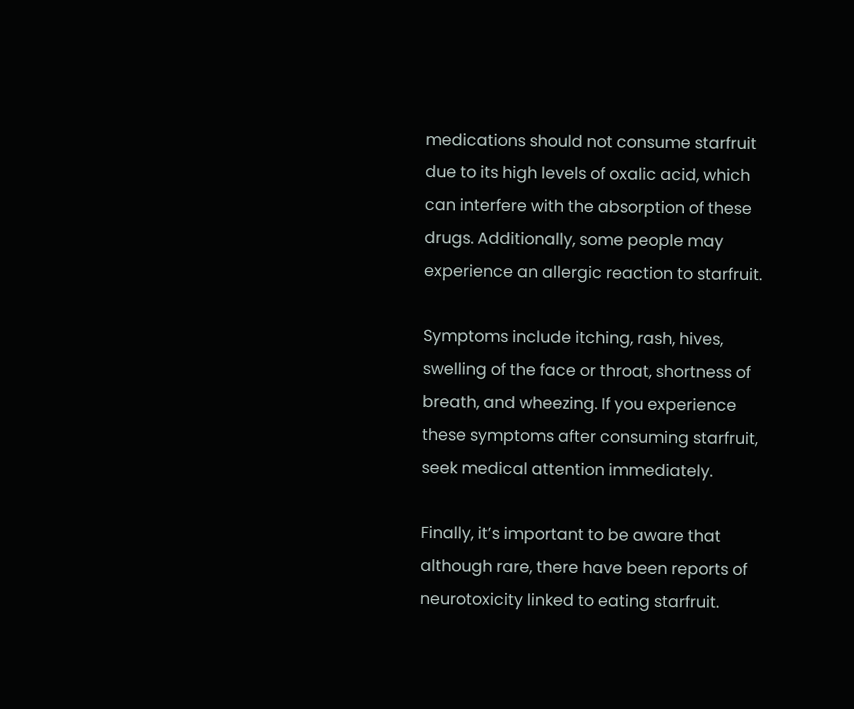medications should not consume starfruit due to its high levels of oxalic acid, which can interfere with the absorption of these drugs. Additionally, some people may experience an allergic reaction to starfruit.

Symptoms include itching, rash, hives, swelling of the face or throat, shortness of breath, and wheezing. If you experience these symptoms after consuming starfruit, seek medical attention immediately.

Finally, it’s important to be aware that although rare, there have been reports of neurotoxicity linked to eating starfruit.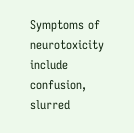Symptoms of neurotoxicity include confusion, slurred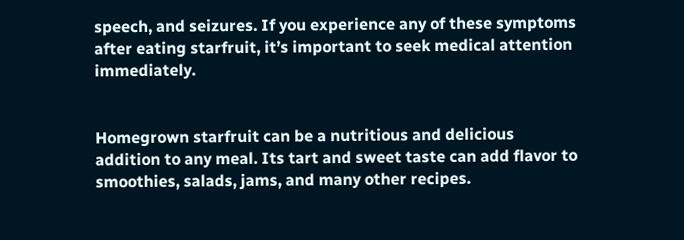speech, and seizures. If you experience any of these symptoms after eating starfruit, it’s important to seek medical attention immediately.


Homegrown starfruit can be a nutritious and delicious addition to any meal. Its tart and sweet taste can add flavor to smoothies, salads, jams, and many other recipes.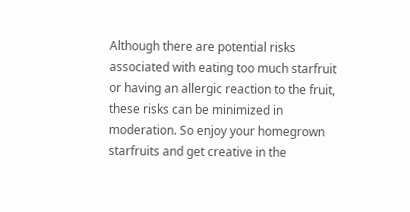Although there are potential risks associated with eating too much starfruit or having an allergic reaction to the fruit, these risks can be minimized in moderation. So enjoy your homegrown starfruits and get creative in the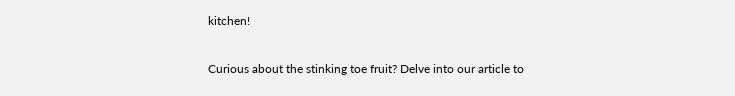kitchen!

Curious about the stinking toe fruit? Delve into our article to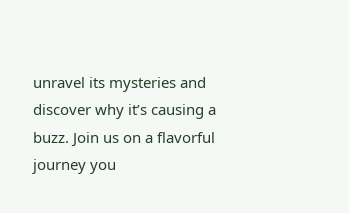unravel its mysteries and discover why it’s causing a buzz. Join us on a flavorful journey you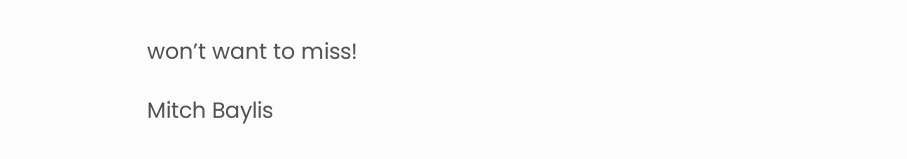won’t want to miss!

Mitch Baylis